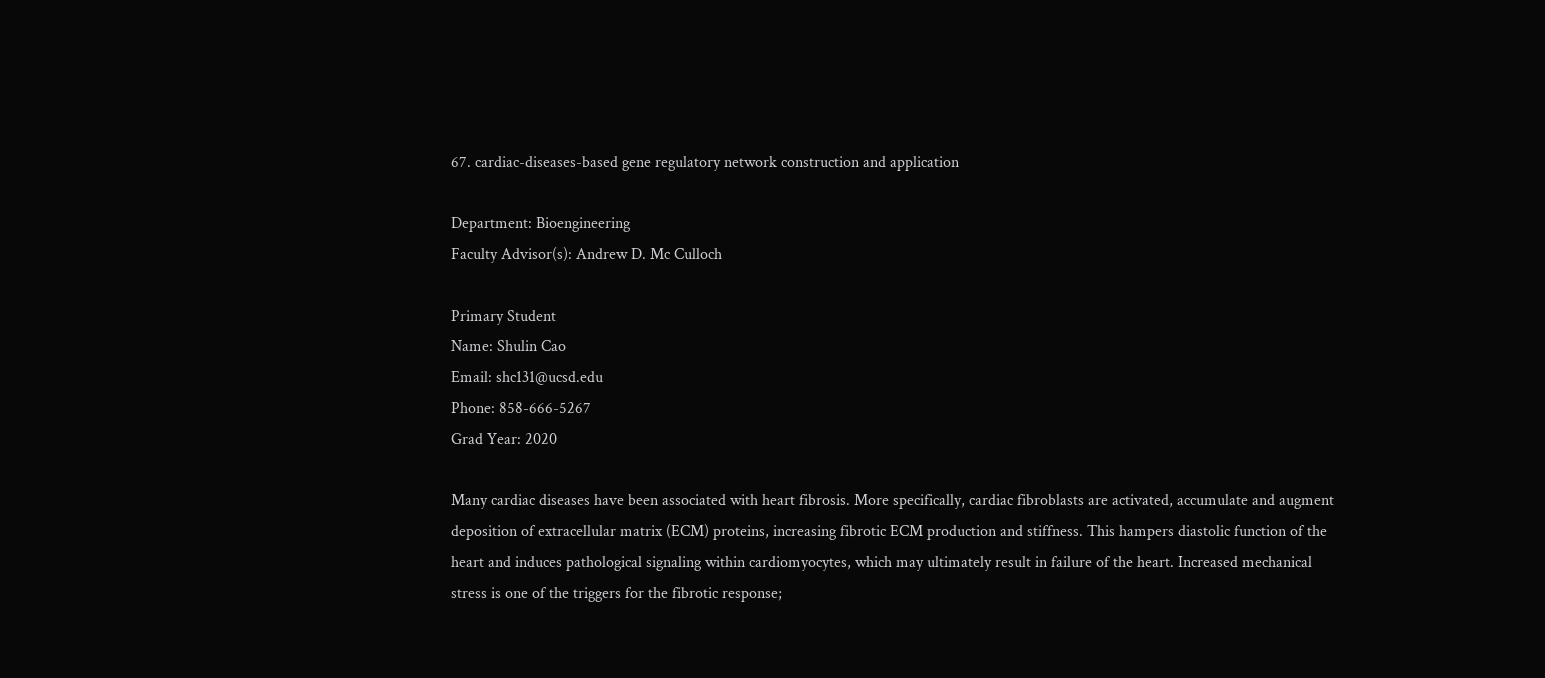67. cardiac-diseases-based gene regulatory network construction and application

Department: Bioengineering
Faculty Advisor(s): Andrew D. Mc Culloch

Primary Student
Name: Shulin Cao
Email: shc131@ucsd.edu
Phone: 858-666-5267
Grad Year: 2020

Many cardiac diseases have been associated with heart fibrosis. More specifically, cardiac fibroblasts are activated, accumulate and augment deposition of extracellular matrix (ECM) proteins, increasing fibrotic ECM production and stiffness. This hampers diastolic function of the heart and induces pathological signaling within cardiomyocytes, which may ultimately result in failure of the heart. Increased mechanical stress is one of the triggers for the fibrotic response;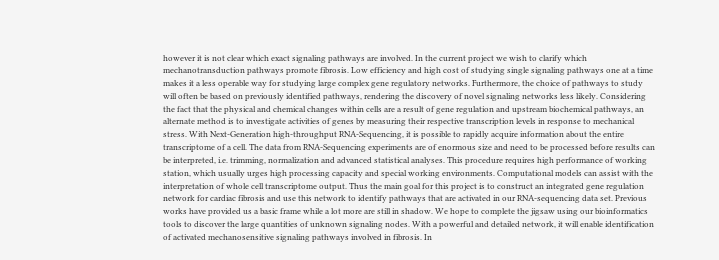however it is not clear which exact signaling pathways are involved. In the current project we wish to clarify which mechanotransduction pathways promote fibrosis. Low efficiency and high cost of studying single signaling pathways one at a time makes it a less operable way for studying large complex gene regulatory networks. Furthermore, the choice of pathways to study will often be based on previously identified pathways, rendering the discovery of novel signaling networks less likely. Considering the fact that the physical and chemical changes within cells are a result of gene regulation and upstream biochemical pathways, an alternate method is to investigate activities of genes by measuring their respective transcription levels in response to mechanical stress. With Next-Generation high-throughput RNA-Sequencing, it is possible to rapidly acquire information about the entire transcriptome of a cell. The data from RNA-Sequencing experiments are of enormous size and need to be processed before results can be interpreted, i.e. trimming, normalization and advanced statistical analyses. This procedure requires high performance of working station, which usually urges high processing capacity and special working environments. Computational models can assist with the interpretation of whole cell transcriptome output. Thus the main goal for this project is to construct an integrated gene regulation network for cardiac fibrosis and use this network to identify pathways that are activated in our RNA-sequencing data set. Previous works have provided us a basic frame while a lot more are still in shadow. We hope to complete the jigsaw using our bioinformatics tools to discover the large quantities of unknown signaling nodes. With a powerful and detailed network, it will enable identification of activated mechanosensitive signaling pathways involved in fibrosis. In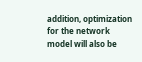addition, optimization for the network model will also be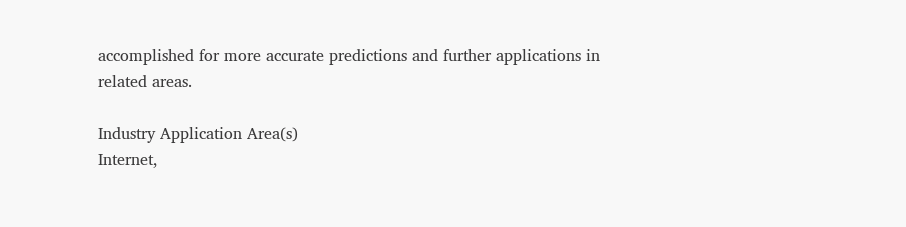accomplished for more accurate predictions and further applications in related areas.

Industry Application Area(s)
Internet,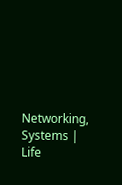Networking, Systems | Life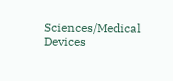Sciences/Medical Devices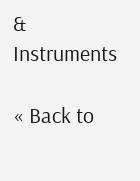& Instruments

« Back to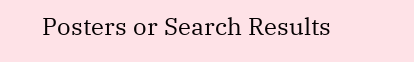Posters or Search Results